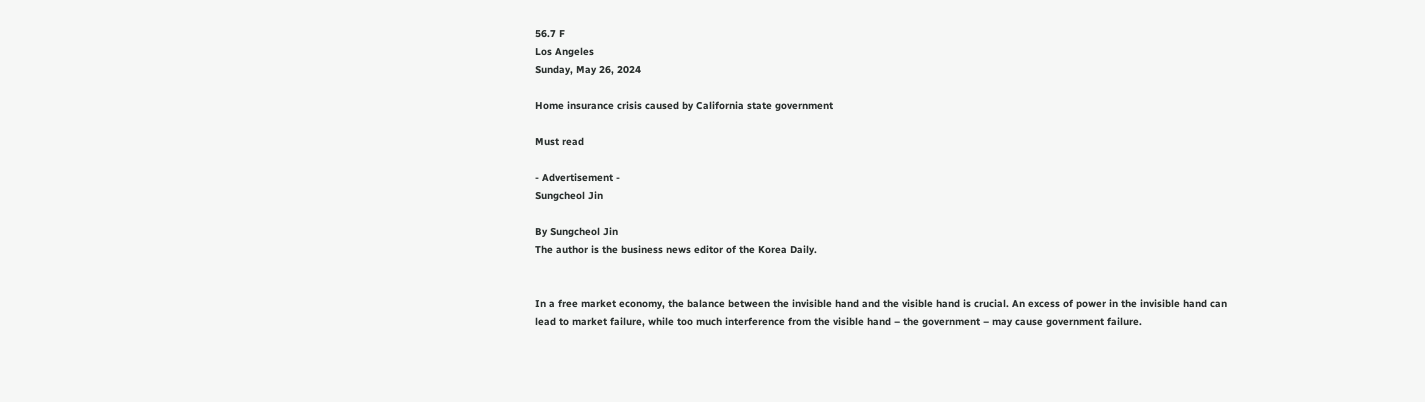56.7 F
Los Angeles
Sunday, May 26, 2024

Home insurance crisis caused by California state government

Must read

- Advertisement -
Sungcheol Jin

By Sungcheol Jin
The author is the business news editor of the Korea Daily.


In a free market economy, the balance between the invisible hand and the visible hand is crucial. An excess of power in the invisible hand can lead to market failure, while too much interference from the visible hand – the government – may cause government failure.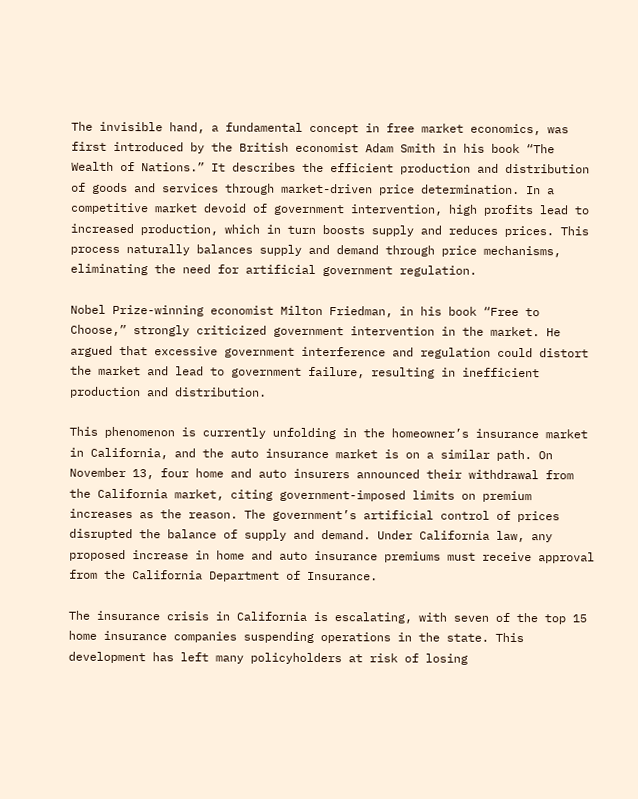The invisible hand, a fundamental concept in free market economics, was first introduced by the British economist Adam Smith in his book “The Wealth of Nations.” It describes the efficient production and distribution of goods and services through market-driven price determination. In a competitive market devoid of government intervention, high profits lead to increased production, which in turn boosts supply and reduces prices. This process naturally balances supply and demand through price mechanisms, eliminating the need for artificial government regulation.

Nobel Prize-winning economist Milton Friedman, in his book “Free to Choose,” strongly criticized government intervention in the market. He argued that excessive government interference and regulation could distort the market and lead to government failure, resulting in inefficient production and distribution.

This phenomenon is currently unfolding in the homeowner’s insurance market in California, and the auto insurance market is on a similar path. On November 13, four home and auto insurers announced their withdrawal from the California market, citing government-imposed limits on premium increases as the reason. The government’s artificial control of prices disrupted the balance of supply and demand. Under California law, any proposed increase in home and auto insurance premiums must receive approval from the California Department of Insurance.

The insurance crisis in California is escalating, with seven of the top 15 home insurance companies suspending operations in the state. This development has left many policyholders at risk of losing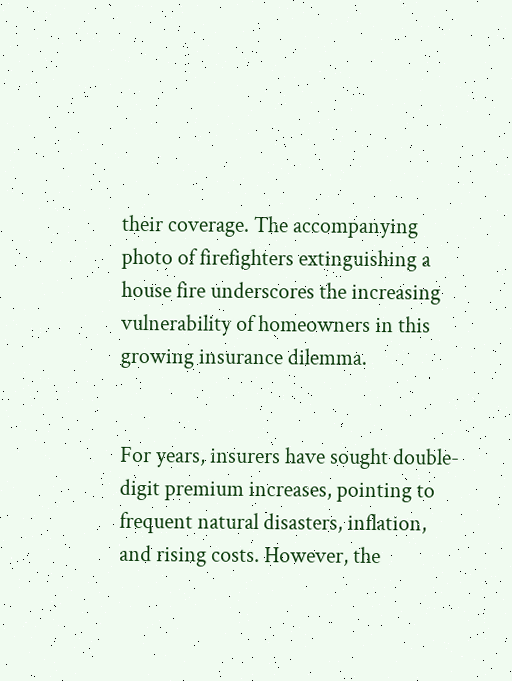their coverage. The accompanying photo of firefighters extinguishing a house fire underscores the increasing vulnerability of homeowners in this growing insurance dilemma.


For years, insurers have sought double-digit premium increases, pointing to frequent natural disasters, inflation, and rising costs. However, the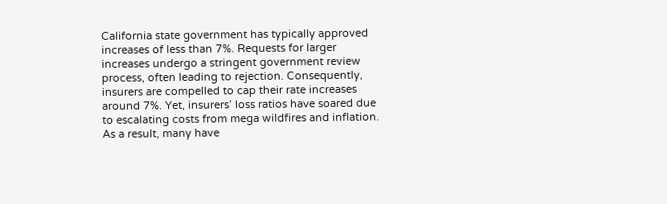California state government has typically approved increases of less than 7%. Requests for larger increases undergo a stringent government review process, often leading to rejection. Consequently, insurers are compelled to cap their rate increases around 7%. Yet, insurers’ loss ratios have soared due to escalating costs from mega wildfires and inflation. As a result, many have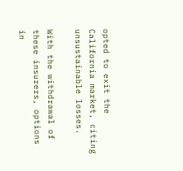opted to exit the California market, citing unsustainable losses.

With the withdrawal of these insurers, options in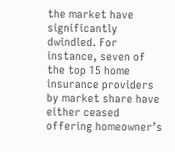the market have significantly dwindled. For instance, seven of the top 15 home insurance providers by market share have either ceased offering homeowner’s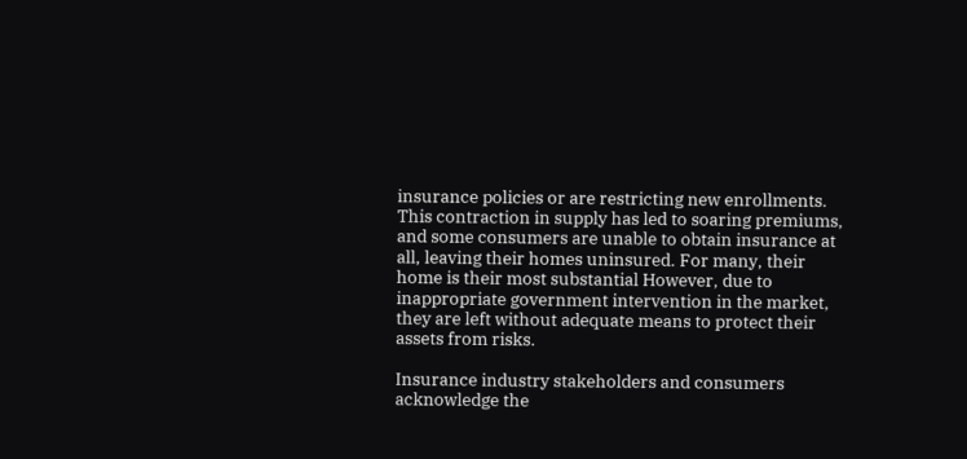insurance policies or are restricting new enrollments. This contraction in supply has led to soaring premiums, and some consumers are unable to obtain insurance at all, leaving their homes uninsured. For many, their home is their most substantial However, due to inappropriate government intervention in the market, they are left without adequate means to protect their assets from risks.

Insurance industry stakeholders and consumers acknowledge the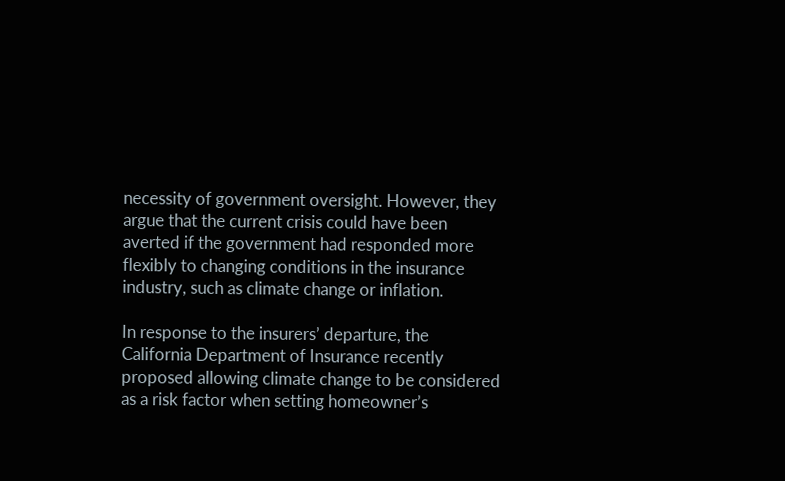necessity of government oversight. However, they argue that the current crisis could have been averted if the government had responded more flexibly to changing conditions in the insurance industry, such as climate change or inflation.

In response to the insurers’ departure, the California Department of Insurance recently proposed allowing climate change to be considered as a risk factor when setting homeowner’s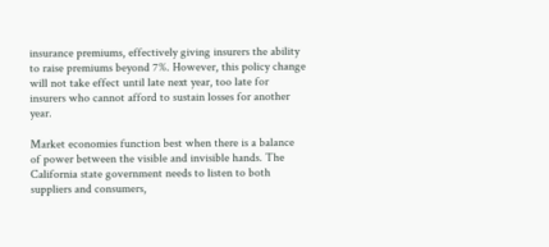insurance premiums, effectively giving insurers the ability to raise premiums beyond 7%. However, this policy change will not take effect until late next year, too late for insurers who cannot afford to sustain losses for another year.

Market economies function best when there is a balance of power between the visible and invisible hands. The California state government needs to listen to both suppliers and consumers,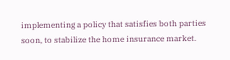implementing a policy that satisfies both parties soon, to stabilize the home insurance market.